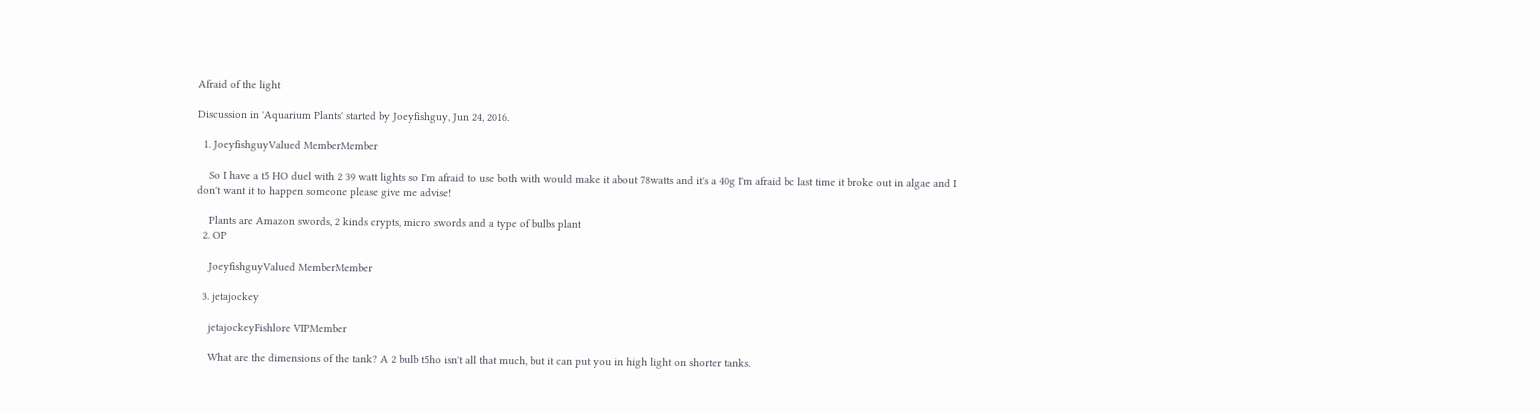Afraid of the light

Discussion in 'Aquarium Plants' started by Joeyfishguy, Jun 24, 2016.

  1. JoeyfishguyValued MemberMember

    So I have a t5 HO duel with 2 39 watt lights so I'm afraid to use both with would make it about 78watts and it's a 40g I'm afraid bc last time it broke out in algae and I don't want it to happen someone please give me advise!

    Plants are Amazon swords, 2 kinds crypts, micro swords and a type of bulbs plant
  2. OP

    JoeyfishguyValued MemberMember

  3. jetajockey

    jetajockeyFishlore VIPMember

    What are the dimensions of the tank? A 2 bulb t5ho isn't all that much, but it can put you in high light on shorter tanks.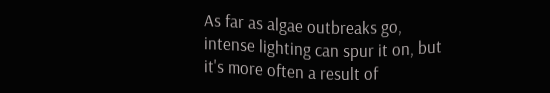As far as algae outbreaks go, intense lighting can spur it on, but it's more often a result of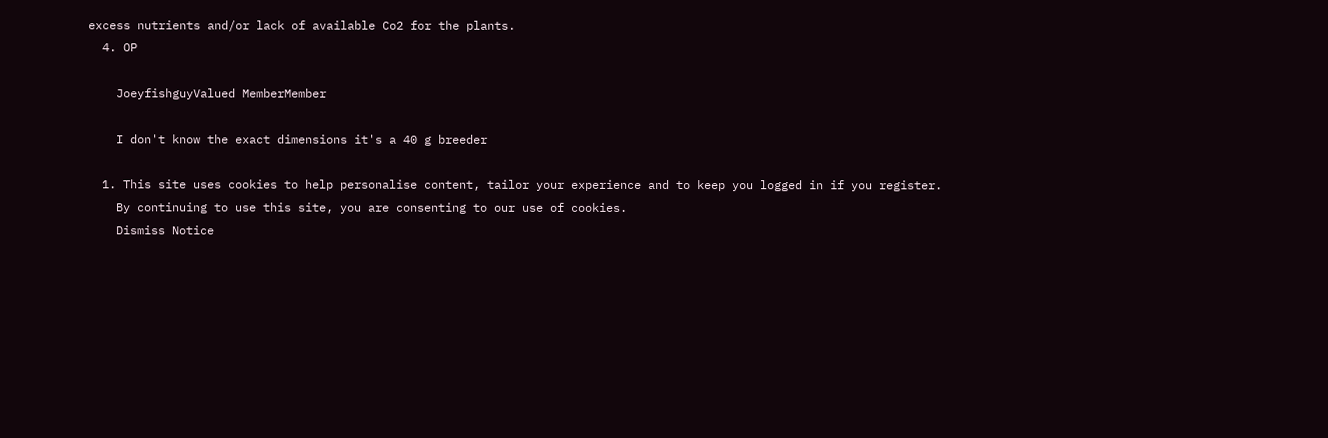excess nutrients and/or lack of available Co2 for the plants.
  4. OP

    JoeyfishguyValued MemberMember

    I don't know the exact dimensions it's a 40 g breeder

  1. This site uses cookies to help personalise content, tailor your experience and to keep you logged in if you register.
    By continuing to use this site, you are consenting to our use of cookies.
    Dismiss Notice